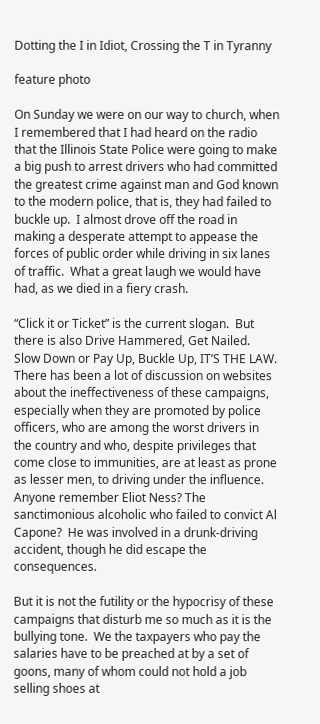Dotting the I in Idiot, Crossing the T in Tyranny

feature photo

On Sunday we were on our way to church, when I remembered that I had heard on the radio that the Illinois State Police were going to make a big push to arrest drivers who had committed the greatest crime against man and God known to the modern police, that is, they had failed to buckle up.  I almost drove off the road in making a desperate attempt to appease the forces of public order while driving in six lanes of traffic.  What a great laugh we would have had, as we died in a fiery crash.

“Click it or Ticket” is the current slogan.  But there is also Drive Hammered, Get Nailed.  Slow Down or Pay Up, Buckle Up, IT’S THE LAW.  There has been a lot of discussion on websites about the ineffectiveness of these campaigns, especially when they are promoted by police officers, who are among the worst drivers in the country and who, despite privileges that come close to immunities, are at least as prone as lesser men, to driving under the influence. Anyone remember Eliot Ness? The sanctimonious alcoholic who failed to convict Al Capone?  He was involved in a drunk-driving accident, though he did escape the consequences.

But it is not the futility or the hypocrisy of these campaigns that disturb me so much as it is the bullying tone.  We the taxpayers who pay the salaries have to be preached at by a set of goons, many of whom could not hold a job selling shoes at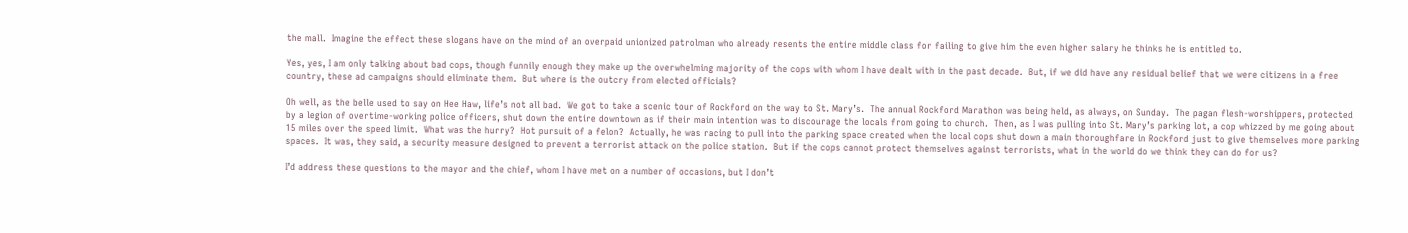the mall.  Imagine the effect these slogans have on the mind of an overpaid unionized patrolman who already resents the entire middle class for failing to give him the even higher salary he thinks he is entitled to.

Yes, yes, I am only talking about bad cops, though funnily enough they make up the overwhelming majority of the cops with whom I have dealt with in the past decade.  But, if we did have any residual belief that we were citizens in a free country, these ad campaigns should eliminate them.  But where is the outcry from elected officials?

Oh well, as the belle used to say on Hee Haw, life’s not all bad.  We got to take a scenic tour of Rockford on the way to St. Mary’s.  The annual Rockford Marathon was being held, as always, on Sunday.  The pagan flesh-worshippers, protected by a legion of overtime-working police officers, shut down the entire downtown as if their main intention was to discourage the locals from going to church.  Then, as I was pulling into St. Mary’s parking lot, a cop whizzed by me going about 15 miles over the speed limit.  What was the hurry?  Hot pursuit of a felon?  Actually, he was racing to pull into the parking space created when the local cops shut down a main thoroughfare in Rockford just to give themselves more parking spaces.  It was, they said, a security measure designed to prevent a terrorist attack on the police station.  But if the cops cannot protect themselves against terrorists, what in the world do we think they can do for us?

I’d address these questions to the mayor and the chief, whom I have met on a number of occasions, but I don’t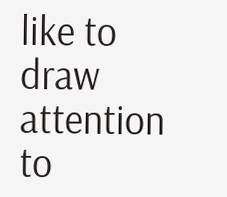like to draw attention to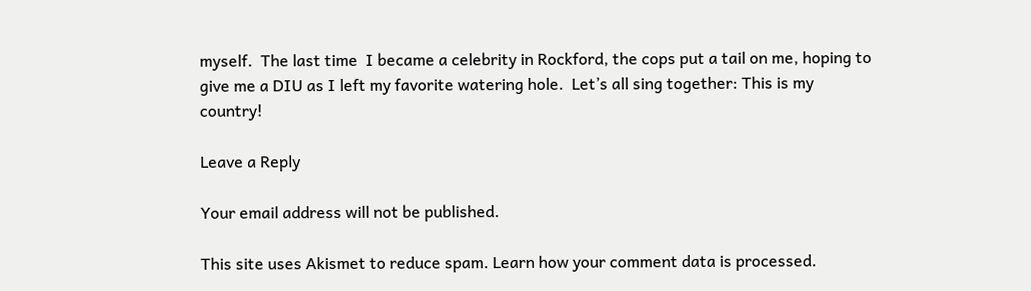myself.  The last time  I became a celebrity in Rockford, the cops put a tail on me, hoping to give me a DIU as I left my favorite watering hole.  Let’s all sing together: This is my country!

Leave a Reply

Your email address will not be published.

This site uses Akismet to reduce spam. Learn how your comment data is processed.